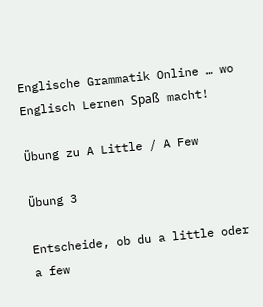Englische Grammatik Online … wo Englisch Lernen Spaß macht!

Übung zu A Little / A Few

Übung 3

Entscheide, ob du a little oder a few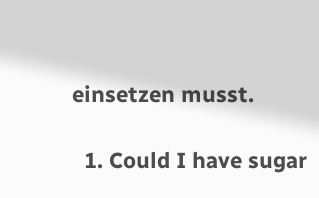einsetzen musst.

  1. Could I have sugar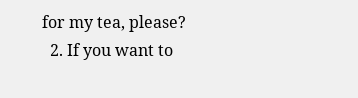for my tea, please?
  2. If you want to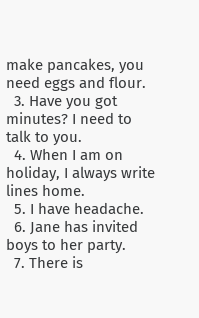make pancakes, you need eggs and flour.
  3. Have you got minutes? I need to talk to you.
  4. When I am on holiday, I always write lines home.
  5. I have headache.
  6. Jane has invited boys to her party.
  7. There is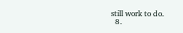still work to do.
  8.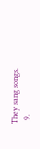They sang songs.
  9.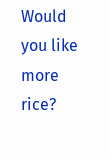Would you like more rice?